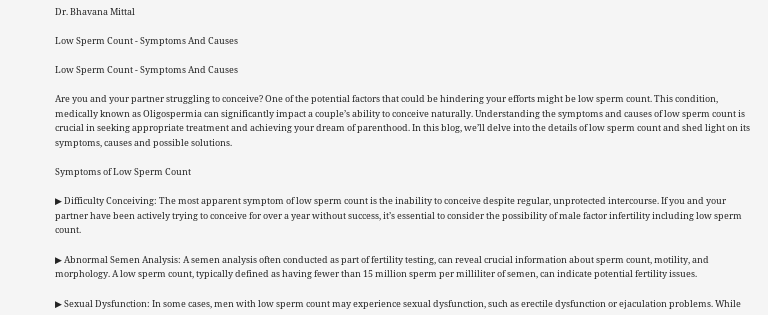Dr. Bhavana Mittal

Low Sperm Count - Symptoms And Causes

Low Sperm Count - Symptoms And Causes

Are you and your partner struggling to conceive? One of the potential factors that could be hindering your efforts might be low sperm count. This condition, medically known as Oligospermia can significantly impact a couple’s ability to conceive naturally. Understanding the symptoms and causes of low sperm count is crucial in seeking appropriate treatment and achieving your dream of parenthood. In this blog, we’ll delve into the details of low sperm count and shed light on its symptoms, causes and possible solutions.

Symptoms of Low Sperm Count

▶ Difficulty Conceiving: The most apparent symptom of low sperm count is the inability to conceive despite regular, unprotected intercourse. If you and your partner have been actively trying to conceive for over a year without success, it’s essential to consider the possibility of male factor infertility including low sperm count.

▶ Abnormal Semen Analysis: A semen analysis often conducted as part of fertility testing, can reveal crucial information about sperm count, motility, and morphology. A low sperm count, typically defined as having fewer than 15 million sperm per milliliter of semen, can indicate potential fertility issues.

▶ Sexual Dysfunction: In some cases, men with low sperm count may experience sexual dysfunction, such as erectile dysfunction or ejaculation problems. While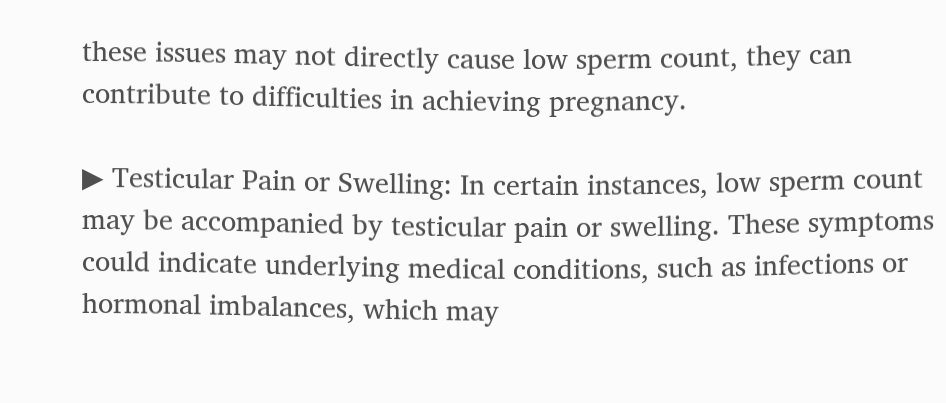these issues may not directly cause low sperm count, they can contribute to difficulties in achieving pregnancy.

▶ Testicular Pain or Swelling: In certain instances, low sperm count may be accompanied by testicular pain or swelling. These symptoms could indicate underlying medical conditions, such as infections or hormonal imbalances, which may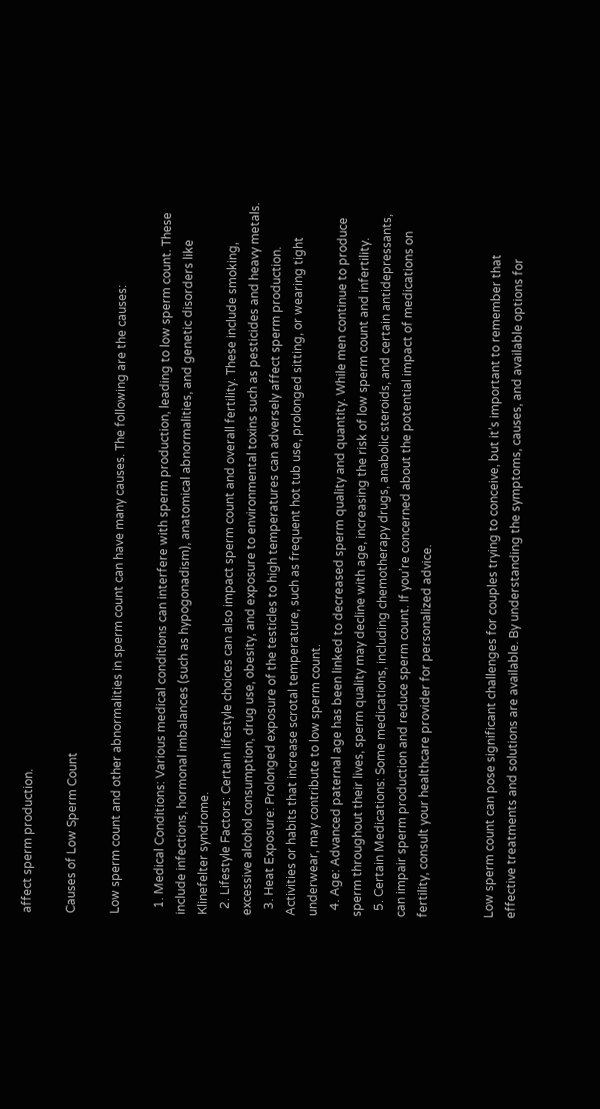affect sperm production.

Causes of Low Sperm Count

Low sperm count and other abnormalities in sperm count can have many causes. The following are the causes:

  1. Medical Conditions: Various medical conditions can interfere with sperm production, leading to low sperm count. These include infections, hormonal imbalances (such as hypogonadism), anatomical abnormalities, and genetic disorders like Klinefelter syndrome.
  2. Lifestyle Factors: Certain lifestyle choices can also impact sperm count and overall fertility. These include smoking, excessive alcohol consumption, drug use, obesity, and exposure to environmental toxins such as pesticides and heavy metals.
  3. Heat Exposure: Prolonged exposure of the testicles to high temperatures can adversely affect sperm production. Activities or habits that increase scrotal temperature, such as frequent hot tub use, prolonged sitting, or wearing tight underwear, may contribute to low sperm count.
  4. Age: Advanced paternal age has been linked to decreased sperm quality and quantity. While men continue to produce sperm throughout their lives, sperm quality may decline with age, increasing the risk of low sperm count and infertility.
  5. Certain Medications: Some medications, including chemotherapy drugs, anabolic steroids, and certain antidepressants, can impair sperm production and reduce sperm count. If you’re concerned about the potential impact of medications on fertility, consult your healthcare provider for personalized advice.


Low sperm count can pose significant challenges for couples trying to conceive, but it’s important to remember that effective treatments and solutions are available. By understanding the symptoms, causes, and available options for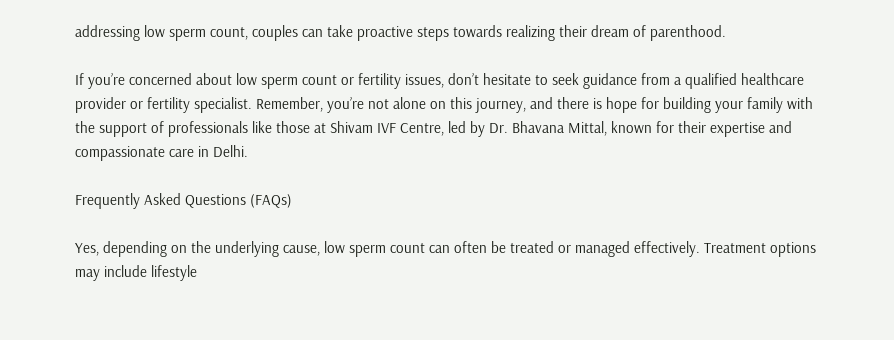addressing low sperm count, couples can take proactive steps towards realizing their dream of parenthood.

If you’re concerned about low sperm count or fertility issues, don’t hesitate to seek guidance from a qualified healthcare provider or fertility specialist. Remember, you’re not alone on this journey, and there is hope for building your family with the support of professionals like those at Shivam IVF Centre, led by Dr. Bhavana Mittal, known for their expertise and compassionate care in Delhi.

Frequently Asked Questions (FAQs)

Yes, depending on the underlying cause, low sperm count can often be treated or managed effectively. Treatment options may include lifestyle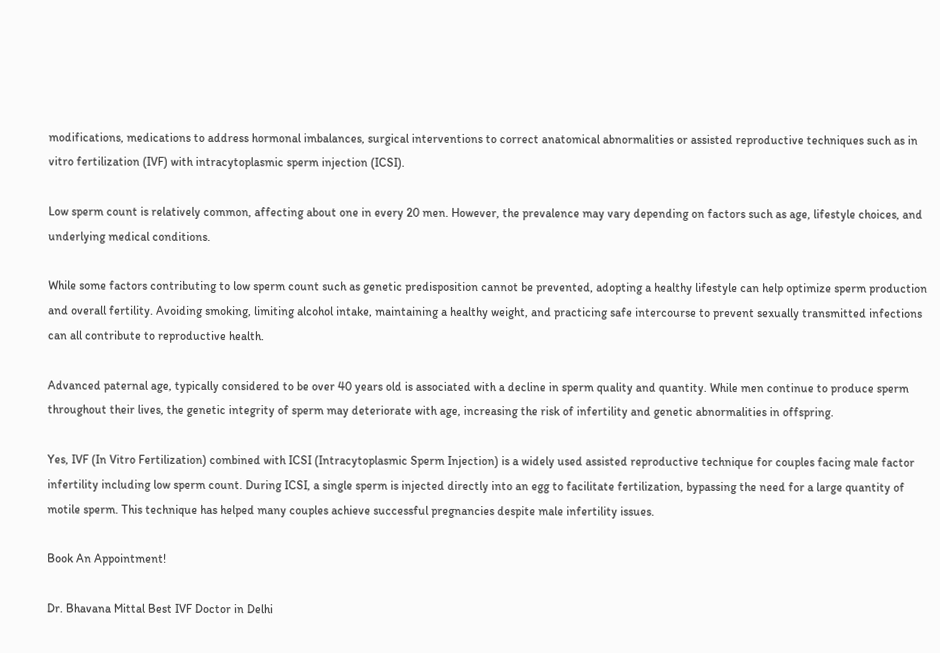modifications, medications to address hormonal imbalances, surgical interventions to correct anatomical abnormalities or assisted reproductive techniques such as in vitro fertilization (IVF) with intracytoplasmic sperm injection (ICSI).

Low sperm count is relatively common, affecting about one in every 20 men. However, the prevalence may vary depending on factors such as age, lifestyle choices, and underlying medical conditions.

While some factors contributing to low sperm count such as genetic predisposition cannot be prevented, adopting a healthy lifestyle can help optimize sperm production and overall fertility. Avoiding smoking, limiting alcohol intake, maintaining a healthy weight, and practicing safe intercourse to prevent sexually transmitted infections can all contribute to reproductive health.

Advanced paternal age, typically considered to be over 40 years old is associated with a decline in sperm quality and quantity. While men continue to produce sperm throughout their lives, the genetic integrity of sperm may deteriorate with age, increasing the risk of infertility and genetic abnormalities in offspring.

Yes, IVF (In Vitro Fertilization) combined with ICSI (Intracytoplasmic Sperm Injection) is a widely used assisted reproductive technique for couples facing male factor infertility including low sperm count. During ICSI, a single sperm is injected directly into an egg to facilitate fertilization, bypassing the need for a large quantity of motile sperm. This technique has helped many couples achieve successful pregnancies despite male infertility issues.

Book An Appointment!

Dr. Bhavana Mittal Best IVF Doctor in Delhi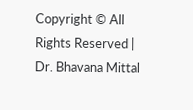Copyright © All Rights Reserved | Dr. Bhavana Mittal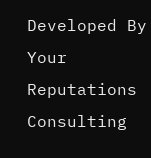Developed By Your Reputations Consulting